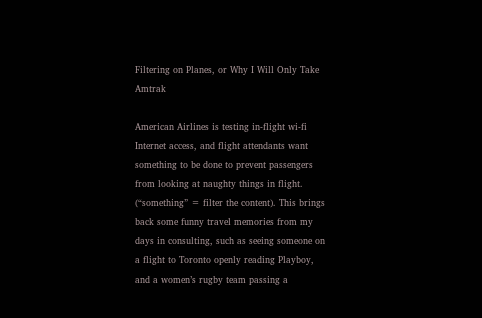Filtering on Planes, or Why I Will Only Take Amtrak

American Airlines is testing in-flight wi-fi Internet access, and flight attendants want something to be done to prevent passengers from looking at naughty things in flight. (“something” = filter the content). This brings back some funny travel memories from my days in consulting, such as seeing someone on a flight to Toronto openly reading Playboy, and a women’s rugby team passing a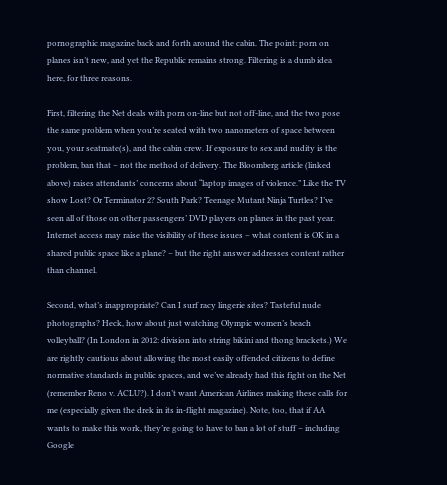pornographic magazine back and forth around the cabin. The point: porn on planes isn’t new, and yet the Republic remains strong. Filtering is a dumb idea here, for three reasons.

First, filtering the Net deals with porn on-line but not off-line, and the two pose the same problem when you’re seated with two nanometers of space between you, your seatmate(s), and the cabin crew. If exposure to sex and nudity is the problem, ban that – not the method of delivery. The Bloomberg article (linked above) raises attendants’ concerns about “laptop images of violence.” Like the TV show Lost? Or Terminator 2? South Park? Teenage Mutant Ninja Turtles? I’ve seen all of those on other passengers’ DVD players on planes in the past year. Internet access may raise the visibility of these issues – what content is OK in a shared public space like a plane? – but the right answer addresses content rather than channel.

Second, what’s inappropriate? Can I surf racy lingerie sites? Tasteful nude photographs? Heck, how about just watching Olympic women’s beach volleyball? (In London in 2012: division into string bikini and thong brackets.) We are rightly cautious about allowing the most easily offended citizens to define normative standards in public spaces, and we’ve already had this fight on the Net (remember Reno v. ACLU?). I don’t want American Airlines making these calls for me (especially given the drek in its in-flight magazine). Note, too, that if AA wants to make this work, they’re going to have to ban a lot of stuff – including Google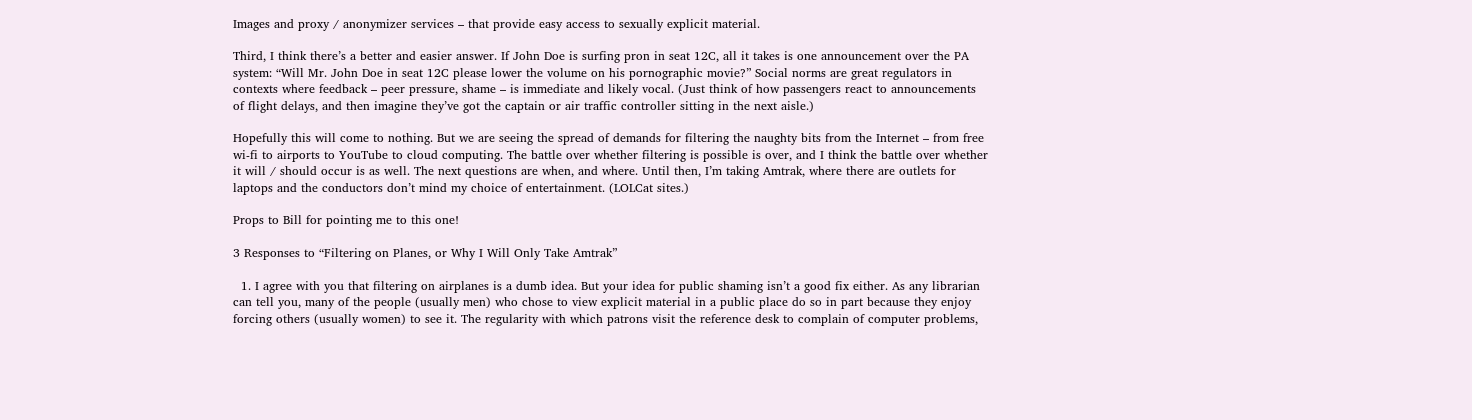Images and proxy / anonymizer services – that provide easy access to sexually explicit material.

Third, I think there’s a better and easier answer. If John Doe is surfing pron in seat 12C, all it takes is one announcement over the PA system: “Will Mr. John Doe in seat 12C please lower the volume on his pornographic movie?” Social norms are great regulators in contexts where feedback – peer pressure, shame – is immediate and likely vocal. (Just think of how passengers react to announcements of flight delays, and then imagine they’ve got the captain or air traffic controller sitting in the next aisle.)

Hopefully this will come to nothing. But we are seeing the spread of demands for filtering the naughty bits from the Internet – from free wi-fi to airports to YouTube to cloud computing. The battle over whether filtering is possible is over, and I think the battle over whether it will / should occur is as well. The next questions are when, and where. Until then, I’m taking Amtrak, where there are outlets for laptops and the conductors don’t mind my choice of entertainment. (LOLCat sites.)

Props to Bill for pointing me to this one!

3 Responses to “Filtering on Planes, or Why I Will Only Take Amtrak”

  1. I agree with you that filtering on airplanes is a dumb idea. But your idea for public shaming isn’t a good fix either. As any librarian can tell you, many of the people (usually men) who chose to view explicit material in a public place do so in part because they enjoy forcing others (usually women) to see it. The regularity with which patrons visit the reference desk to complain of computer problems,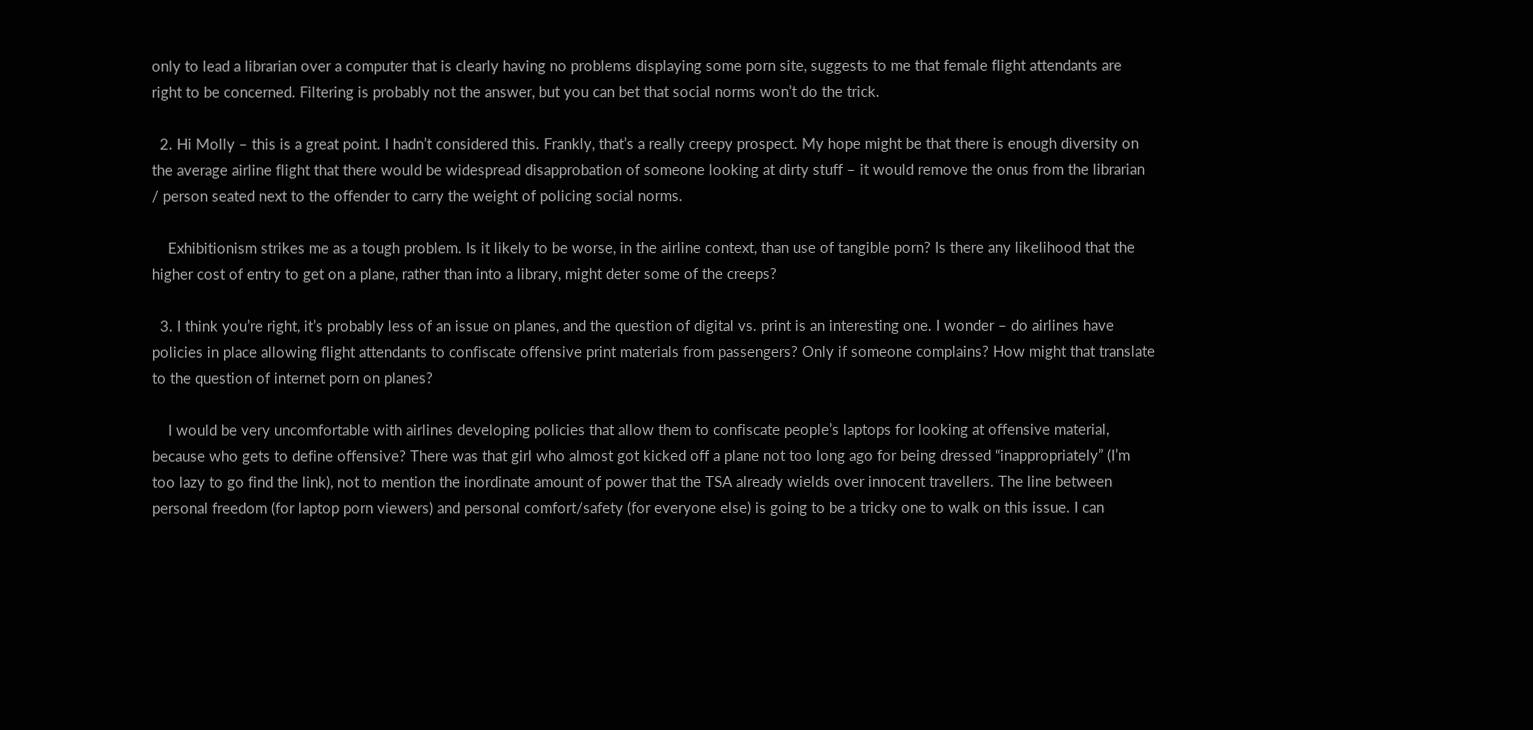only to lead a librarian over a computer that is clearly having no problems displaying some porn site, suggests to me that female flight attendants are right to be concerned. Filtering is probably not the answer, but you can bet that social norms won’t do the trick.

  2. Hi Molly – this is a great point. I hadn’t considered this. Frankly, that’s a really creepy prospect. My hope might be that there is enough diversity on the average airline flight that there would be widespread disapprobation of someone looking at dirty stuff – it would remove the onus from the librarian / person seated next to the offender to carry the weight of policing social norms.

    Exhibitionism strikes me as a tough problem. Is it likely to be worse, in the airline context, than use of tangible porn? Is there any likelihood that the higher cost of entry to get on a plane, rather than into a library, might deter some of the creeps?

  3. I think you’re right, it’s probably less of an issue on planes, and the question of digital vs. print is an interesting one. I wonder – do airlines have policies in place allowing flight attendants to confiscate offensive print materials from passengers? Only if someone complains? How might that translate to the question of internet porn on planes?

    I would be very uncomfortable with airlines developing policies that allow them to confiscate people’s laptops for looking at offensive material, because who gets to define offensive? There was that girl who almost got kicked off a plane not too long ago for being dressed “inappropriately” (I’m too lazy to go find the link), not to mention the inordinate amount of power that the TSA already wields over innocent travellers. The line between personal freedom (for laptop porn viewers) and personal comfort/safety (for everyone else) is going to be a tricky one to walk on this issue. I can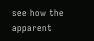see how the apparent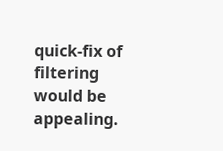quick-fix of filtering would be appealing.